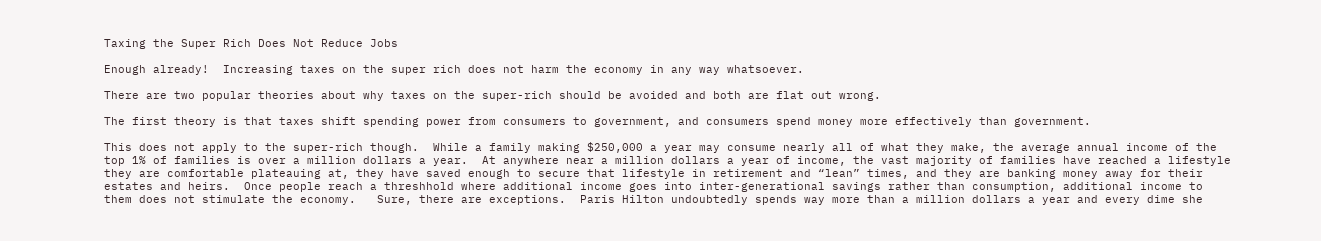Taxing the Super Rich Does Not Reduce Jobs

Enough already!  Increasing taxes on the super rich does not harm the economy in any way whatsoever.

There are two popular theories about why taxes on the super-rich should be avoided and both are flat out wrong.

The first theory is that taxes shift spending power from consumers to government, and consumers spend money more effectively than government.

This does not apply to the super-rich though.  While a family making $250,000 a year may consume nearly all of what they make, the average annual income of the top 1% of families is over a million dollars a year.  At anywhere near a million dollars a year of income, the vast majority of families have reached a lifestyle they are comfortable plateauing at, they have saved enough to secure that lifestyle in retirement and “lean” times, and they are banking money away for their estates and heirs.  Once people reach a threshhold where additional income goes into inter-generational savings rather than consumption, additional income to them does not stimulate the economy.   Sure, there are exceptions.  Paris Hilton undoubtedly spends way more than a million dollars a year and every dime she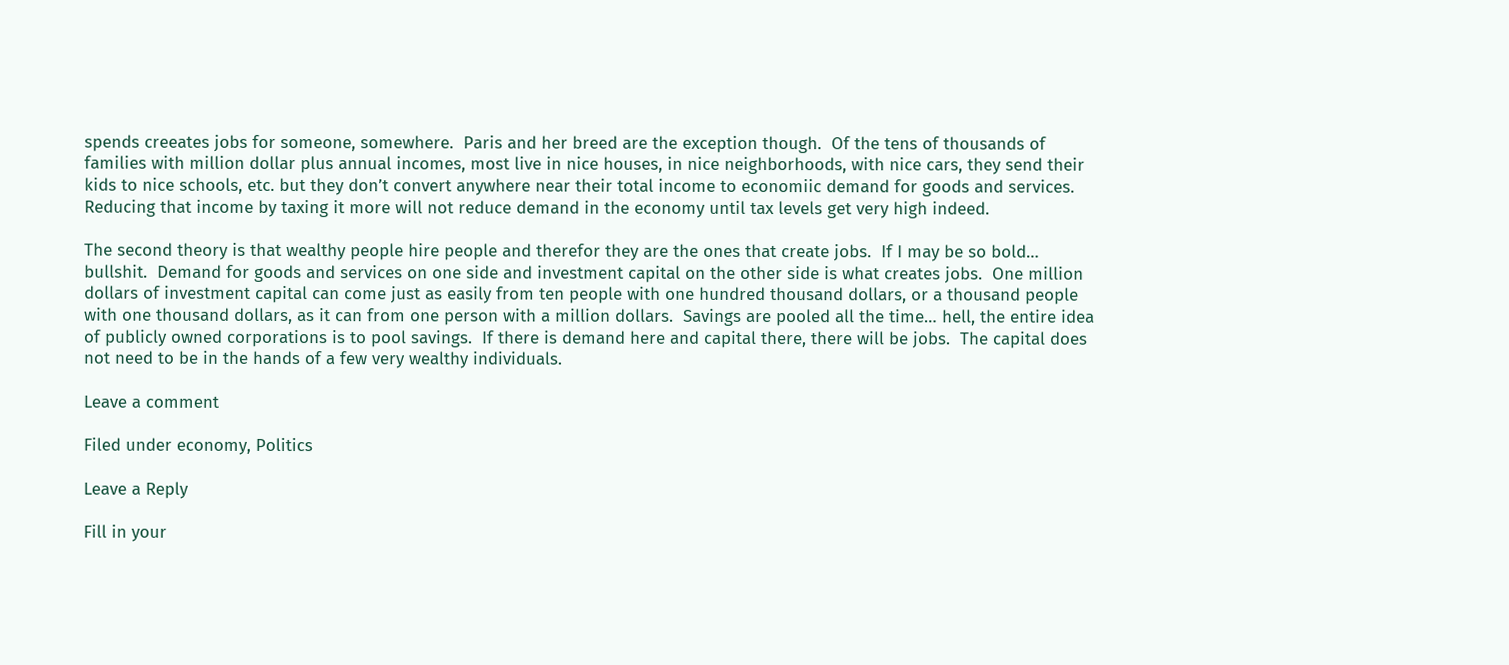spends creeates jobs for someone, somewhere.  Paris and her breed are the exception though.  Of the tens of thousands of families with million dollar plus annual incomes, most live in nice houses, in nice neighborhoods, with nice cars, they send their kids to nice schools, etc. but they don’t convert anywhere near their total income to economiic demand for goods and services.  Reducing that income by taxing it more will not reduce demand in the economy until tax levels get very high indeed.

The second theory is that wealthy people hire people and therefor they are the ones that create jobs.  If I may be so bold… bullshit.  Demand for goods and services on one side and investment capital on the other side is what creates jobs.  One million dollars of investment capital can come just as easily from ten people with one hundred thousand dollars, or a thousand people with one thousand dollars, as it can from one person with a million dollars.  Savings are pooled all the time… hell, the entire idea of publicly owned corporations is to pool savings.  If there is demand here and capital there, there will be jobs.  The capital does not need to be in the hands of a few very wealthy individuals.

Leave a comment

Filed under economy, Politics

Leave a Reply

Fill in your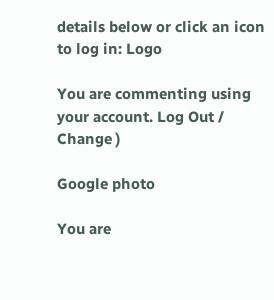details below or click an icon to log in: Logo

You are commenting using your account. Log Out /  Change )

Google photo

You are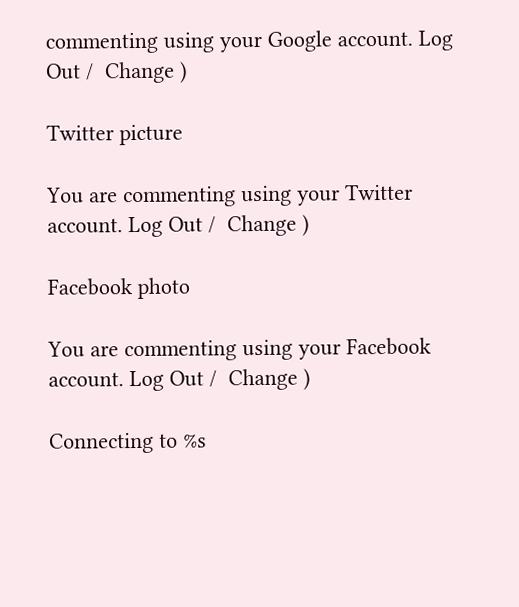commenting using your Google account. Log Out /  Change )

Twitter picture

You are commenting using your Twitter account. Log Out /  Change )

Facebook photo

You are commenting using your Facebook account. Log Out /  Change )

Connecting to %s